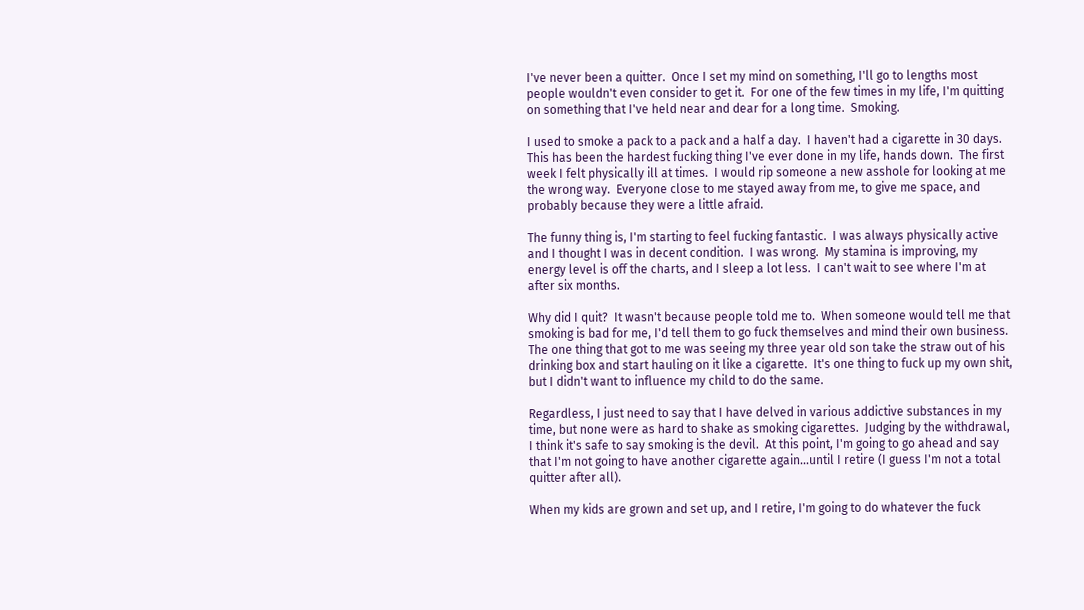I've never been a quitter.  Once I set my mind on something, I'll go to lengths most people wouldn't even consider to get it.  For one of the few times in my life, I'm quitting on something that I've held near and dear for a long time.  Smoking.

I used to smoke a pack to a pack and a half a day.  I haven't had a cigarette in 30 days.  This has been the hardest fucking thing I've ever done in my life, hands down.  The first week I felt physically ill at times.  I would rip someone a new asshole for looking at me the wrong way.  Everyone close to me stayed away from me, to give me space, and probably because they were a little afraid.

The funny thing is, I'm starting to feel fucking fantastic.  I was always physically active and I thought I was in decent condition.  I was wrong.  My stamina is improving, my energy level is off the charts, and I sleep a lot less.  I can't wait to see where I'm at after six months.

Why did I quit?  It wasn't because people told me to.  When someone would tell me that smoking is bad for me, I'd tell them to go fuck themselves and mind their own business.  The one thing that got to me was seeing my three year old son take the straw out of his drinking box and start hauling on it like a cigarette.  It's one thing to fuck up my own shit, but I didn't want to influence my child to do the same.

Regardless, I just need to say that I have delved in various addictive substances in my time, but none were as hard to shake as smoking cigarettes.  Judging by the withdrawal, I think it's safe to say smoking is the devil.  At this point, I'm going to go ahead and say that I'm not going to have another cigarette again...until I retire (I guess I'm not a total quitter after all).

When my kids are grown and set up, and I retire, I'm going to do whatever the fuck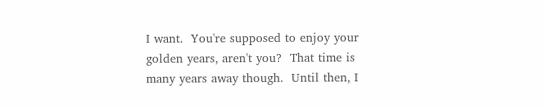I want.  You're supposed to enjoy your golden years, aren't you?  That time is many years away though.  Until then, I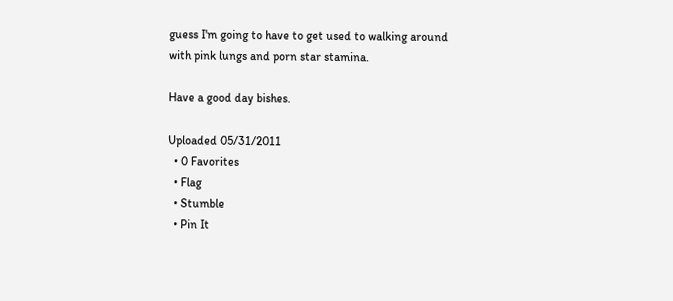guess I'm going to have to get used to walking around with pink lungs and porn star stamina.

Have a good day bishes.

Uploaded 05/31/2011
  • 0 Favorites
  • Flag
  • Stumble
  • Pin It